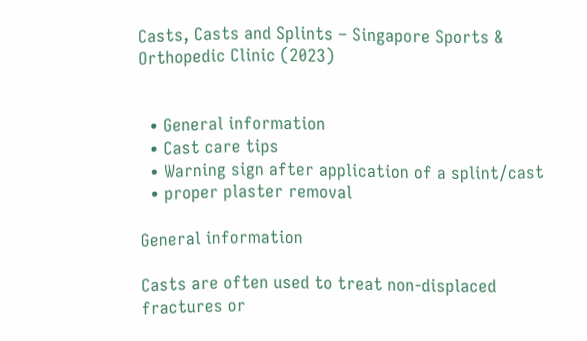Casts, Casts and Splints – Singapore Sports & Orthopedic Clinic (2023)


  • General information
  • Cast care tips
  • Warning sign after application of a splint/cast
  • proper plaster removal

General information

Casts are often used to treat non-displaced fractures or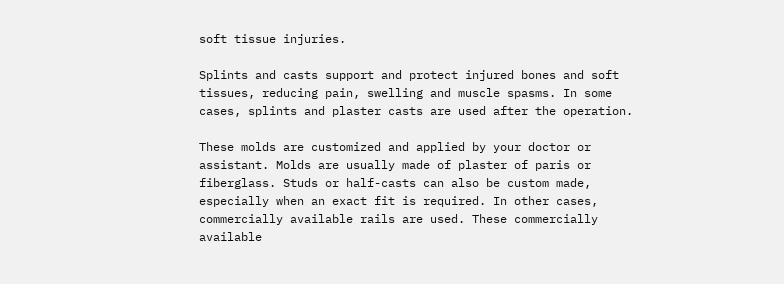soft tissue injuries.

Splints and casts support and protect injured bones and soft tissues, reducing pain, swelling and muscle spasms. In some cases, splints and plaster casts are used after the operation.

These molds are customized and applied by your doctor or assistant. Molds are usually made of plaster of paris or fiberglass. Studs or half-casts can also be custom made, especially when an exact fit is required. In other cases, commercially available rails are used. These commercially available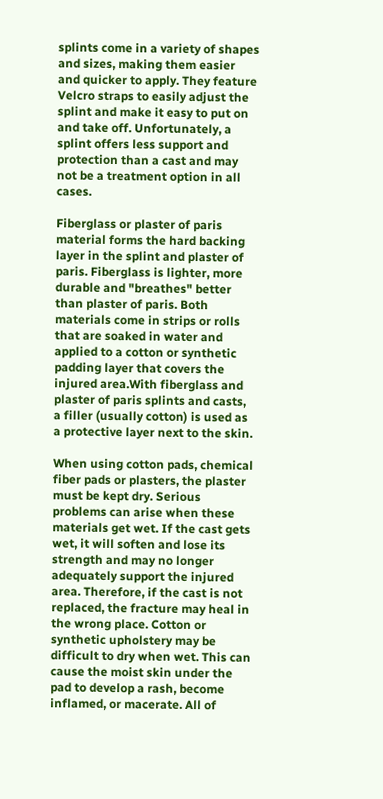splints come in a variety of shapes and sizes, making them easier and quicker to apply. They feature Velcro straps to easily adjust the splint and make it easy to put on and take off. Unfortunately, a splint offers less support and protection than a cast and may not be a treatment option in all cases.

Fiberglass or plaster of paris material forms the hard backing layer in the splint and plaster of paris. Fiberglass is lighter, more durable and "breathes" better than plaster of paris. Both materials come in strips or rolls that are soaked in water and applied to a cotton or synthetic padding layer that covers the injured area.With fiberglass and plaster of paris splints and casts, a filler (usually cotton) is used as a protective layer next to the skin.

When using cotton pads, chemical fiber pads or plasters, the plaster must be kept dry. Serious problems can arise when these materials get wet. If the cast gets wet, it will soften and lose its strength and may no longer adequately support the injured area. Therefore, if the cast is not replaced, the fracture may heal in the wrong place. Cotton or synthetic upholstery may be difficult to dry when wet. This can cause the moist skin under the pad to develop a rash, become inflamed, or macerate. All of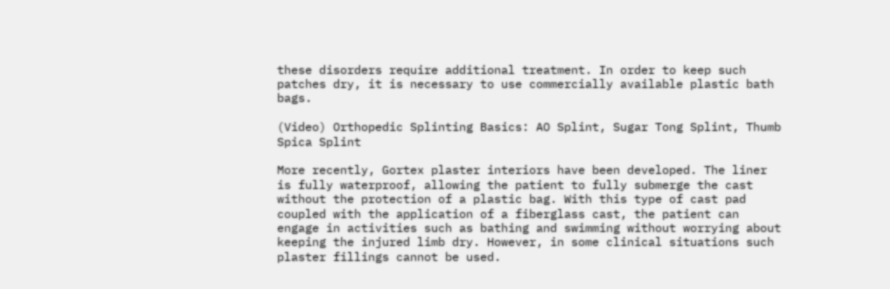these disorders require additional treatment. In order to keep such patches dry, it is necessary to use commercially available plastic bath bags.

(Video) Orthopedic Splinting Basics: AO Splint, Sugar Tong Splint, Thumb Spica Splint

More recently, Gortex plaster interiors have been developed. The liner is fully waterproof, allowing the patient to fully submerge the cast without the protection of a plastic bag. With this type of cast pad coupled with the application of a fiberglass cast, the patient can engage in activities such as bathing and swimming without worrying about keeping the injured limb dry. However, in some clinical situations such plaster fillings cannot be used.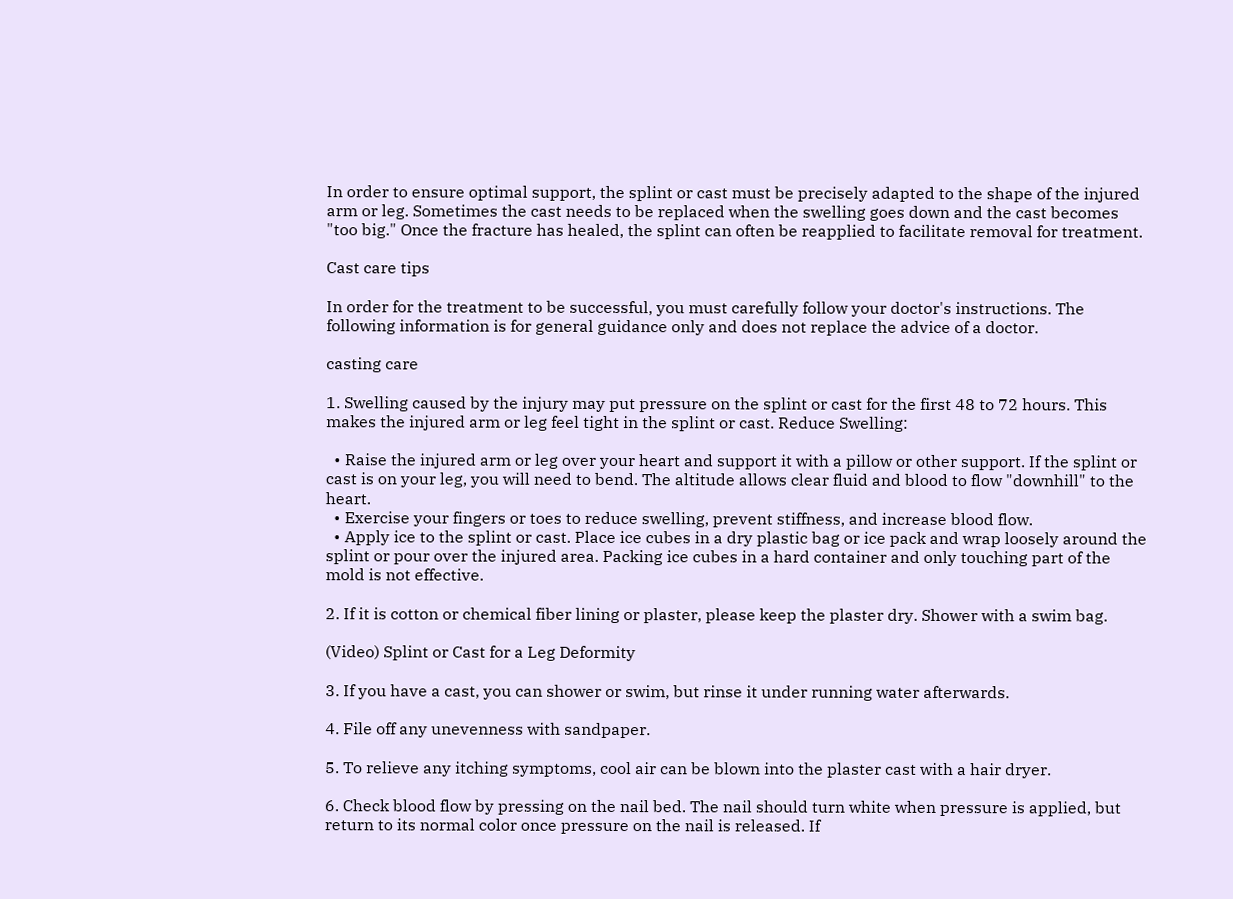In order to ensure optimal support, the splint or cast must be precisely adapted to the shape of the injured arm or leg. Sometimes the cast needs to be replaced when the swelling goes down and the cast becomes "too big." Once the fracture has healed, the splint can often be reapplied to facilitate removal for treatment.

Cast care tips

In order for the treatment to be successful, you must carefully follow your doctor's instructions. The following information is for general guidance only and does not replace the advice of a doctor.

casting care

1. Swelling caused by the injury may put pressure on the splint or cast for the first 48 to 72 hours. This makes the injured arm or leg feel tight in the splint or cast. Reduce Swelling:

  • Raise the injured arm or leg over your heart and support it with a pillow or other support. If the splint or cast is on your leg, you will need to bend. The altitude allows clear fluid and blood to flow "downhill" to the heart.
  • Exercise your fingers or toes to reduce swelling, prevent stiffness, and increase blood flow.
  • Apply ice to the splint or cast. Place ice cubes in a dry plastic bag or ice pack and wrap loosely around the splint or pour over the injured area. Packing ice cubes in a hard container and only touching part of the mold is not effective.

2. If it is cotton or chemical fiber lining or plaster, please keep the plaster dry. Shower with a swim bag.

(Video) Splint or Cast for a Leg Deformity

3. If you have a cast, you can shower or swim, but rinse it under running water afterwards.

4. File off any unevenness with sandpaper.

5. To relieve any itching symptoms, cool air can be blown into the plaster cast with a hair dryer.

6. Check blood flow by pressing on the nail bed. The nail should turn white when pressure is applied, but return to its normal color once pressure on the nail is released. If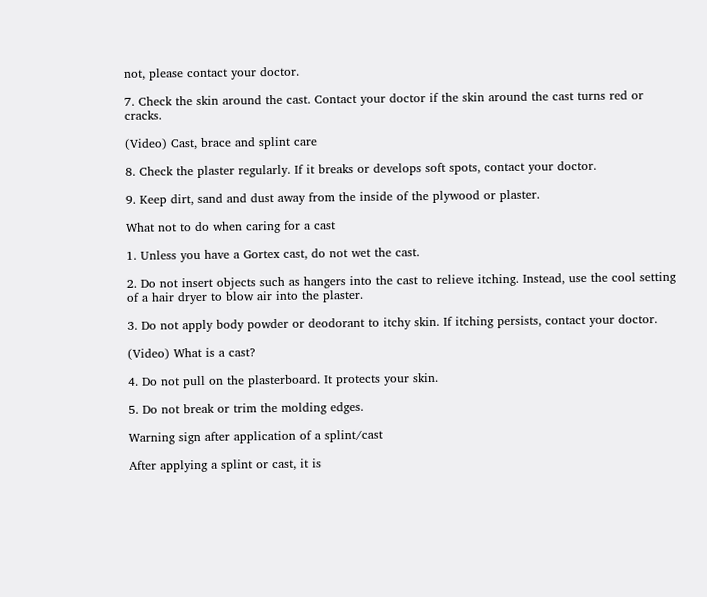not, please contact your doctor.

7. Check the skin around the cast. Contact your doctor if the skin around the cast turns red or cracks.

(Video) Cast, brace and splint care

8. Check the plaster regularly. If it breaks or develops soft spots, contact your doctor.

9. Keep dirt, sand and dust away from the inside of the plywood or plaster.

What not to do when caring for a cast

1. Unless you have a Gortex cast, do not wet the cast.

2. Do not insert objects such as hangers into the cast to relieve itching. Instead, use the cool setting of a hair dryer to blow air into the plaster.

3. Do not apply body powder or deodorant to itchy skin. If itching persists, contact your doctor.

(Video) What is a cast?

4. Do not pull on the plasterboard. It protects your skin.

5. Do not break or trim the molding edges.

Warning sign after application of a splint/cast

After applying a splint or cast, it is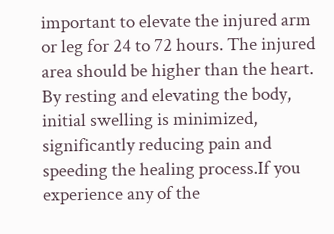important to elevate the injured arm or leg for 24 to 72 hours. The injured area should be higher than the heart. By resting and elevating the body, initial swelling is minimized, significantly reducing pain and speeding the healing process.If you experience any of the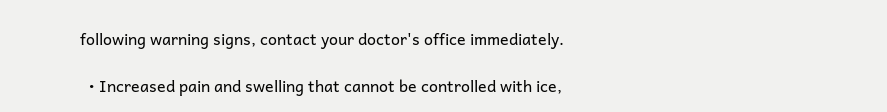following warning signs, contact your doctor's office immediately.

  • Increased pain and swelling that cannot be controlled with ice,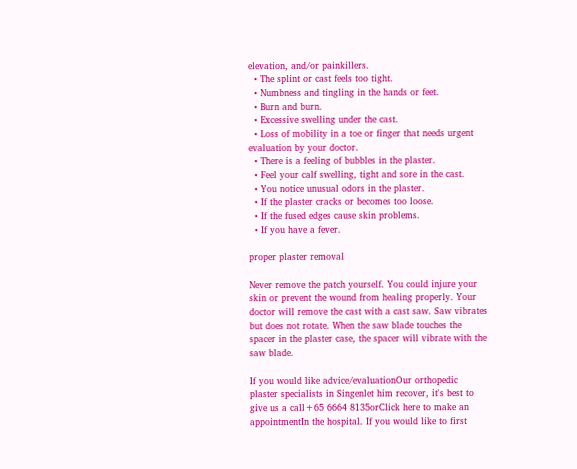elevation, and/or painkillers.
  • The splint or cast feels too tight.
  • Numbness and tingling in the hands or feet.
  • Burn and burn.
  • Excessive swelling under the cast.
  • Loss of mobility in a toe or finger that needs urgent evaluation by your doctor.
  • There is a feeling of bubbles in the plaster.
  • Feel your calf swelling, tight and sore in the cast.
  • You notice unusual odors in the plaster.
  • If the plaster cracks or becomes too loose.
  • If the fused edges cause skin problems.
  • If you have a fever.

proper plaster removal

Never remove the patch yourself. You could injure your skin or prevent the wound from healing properly. Your doctor will remove the cast with a cast saw. Saw vibrates but does not rotate. When the saw blade touches the spacer in the plaster case, the spacer will vibrate with the saw blade.

If you would like advice/evaluationOur orthopedic plaster specialists in Singenlet him recover, it's best to give us a call+65 6664 8135orClick here to make an appointmentIn the hospital. If you would like to first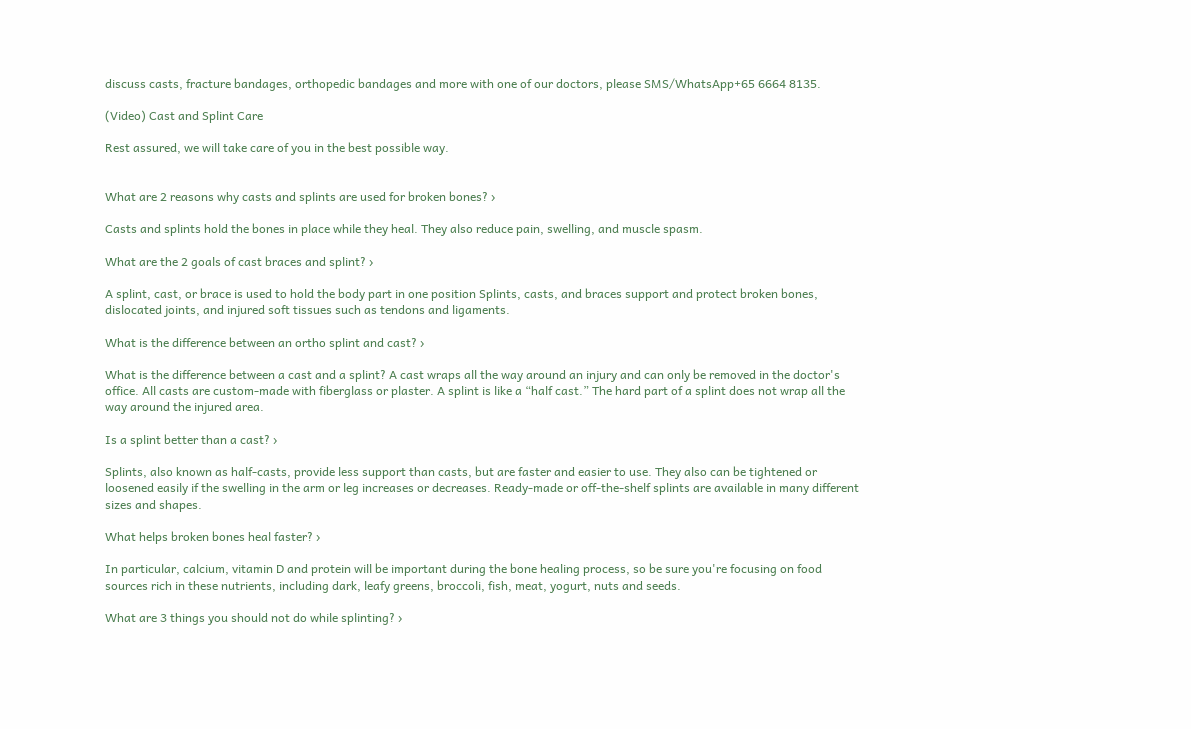discuss casts, fracture bandages, orthopedic bandages and more with one of our doctors, please SMS/WhatsApp+65 6664 8135.

(Video) Cast and Splint Care

Rest assured, we will take care of you in the best possible way.


What are 2 reasons why casts and splints are used for broken bones? ›

Casts and splints hold the bones in place while they heal. They also reduce pain, swelling, and muscle spasm.

What are the 2 goals of cast braces and splint? ›

A splint, cast, or brace is used to hold the body part in one position Splints, casts, and braces support and protect broken bones, dislocated joints, and injured soft tissues such as tendons and ligaments.

What is the difference between an ortho splint and cast? ›

What is the difference between a cast and a splint? A cast wraps all the way around an injury and can only be removed in the doctor's office. All casts are custom-made with fiberglass or plaster. A splint is like a “half cast.” The hard part of a splint does not wrap all the way around the injured area.

Is a splint better than a cast? ›

Splints, also known as half-casts, provide less support than casts, but are faster and easier to use. They also can be tightened or loosened easily if the swelling in the arm or leg increases or decreases. Ready-made or off-the-shelf splints are available in many different sizes and shapes.

What helps broken bones heal faster? ›

In particular, calcium, vitamin D and protein will be important during the bone healing process, so be sure you're focusing on food sources rich in these nutrients, including dark, leafy greens, broccoli, fish, meat, yogurt, nuts and seeds.

What are 3 things you should not do while splinting? ›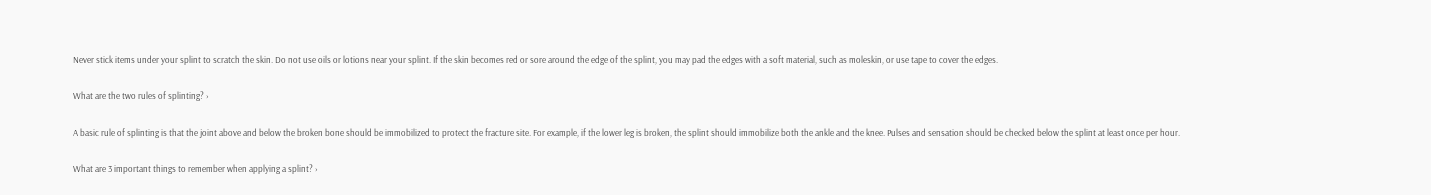Never stick items under your splint to scratch the skin. Do not use oils or lotions near your splint. If the skin becomes red or sore around the edge of the splint, you may pad the edges with a soft material, such as moleskin, or use tape to cover the edges.

What are the two rules of splinting? ›

A basic rule of splinting is that the joint above and below the broken bone should be immobilized to protect the fracture site. For example, if the lower leg is broken, the splint should immobilize both the ankle and the knee. Pulses and sensation should be checked below the splint at least once per hour.

What are 3 important things to remember when applying a splint? ›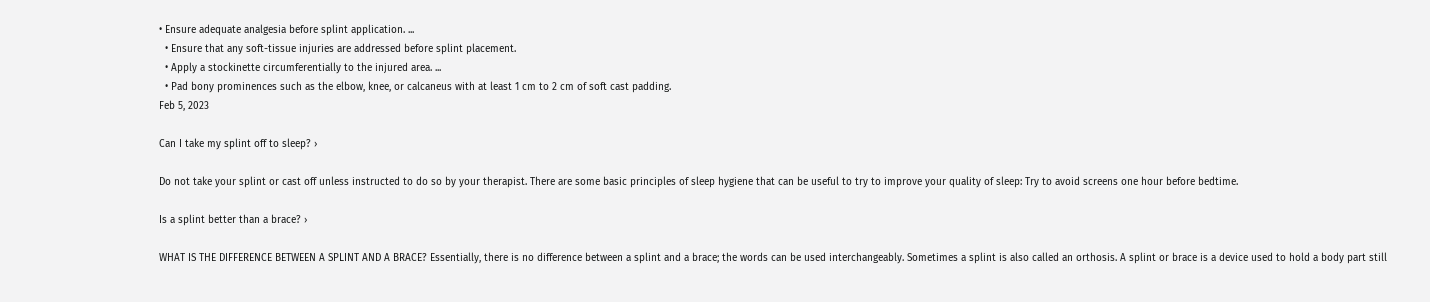• Ensure adequate analgesia before splint application. ...
  • Ensure that any soft-tissue injuries are addressed before splint placement.
  • Apply a stockinette circumferentially to the injured area. ...
  • Pad bony prominences such as the elbow, knee, or calcaneus with at least 1 cm to 2 cm of soft cast padding.
Feb 5, 2023

Can I take my splint off to sleep? ›

Do not take your splint or cast off unless instructed to do so by your therapist. There are some basic principles of sleep hygiene that can be useful to try to improve your quality of sleep: Try to avoid screens one hour before bedtime.

Is a splint better than a brace? ›

WHAT IS THE DIFFERENCE BETWEEN A SPLINT AND A BRACE? Essentially, there is no difference between a splint and a brace; the words can be used interchangeably. Sometimes a splint is also called an orthosis. A splint or brace is a device used to hold a body part still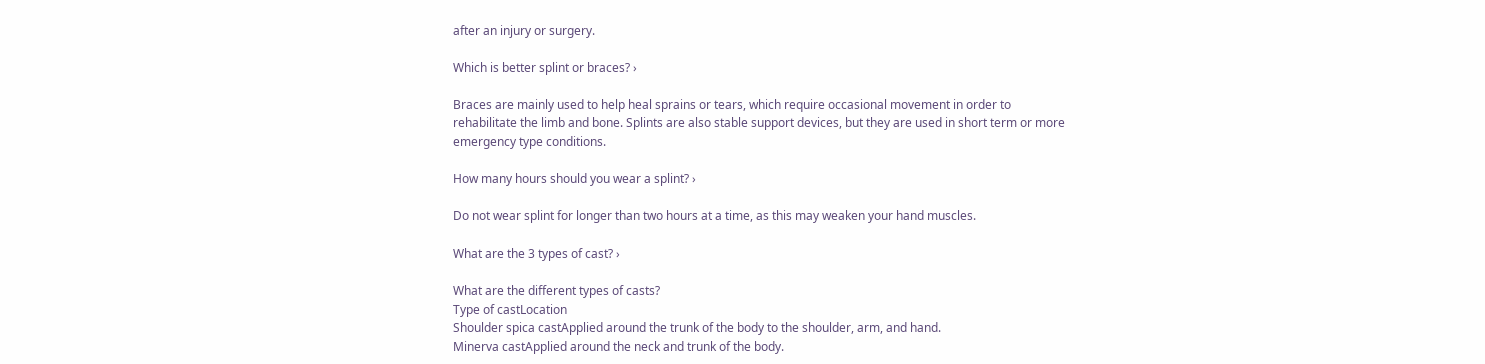after an injury or surgery.

Which is better splint or braces? ›

Braces are mainly used to help heal sprains or tears, which require occasional movement in order to rehabilitate the limb and bone. Splints are also stable support devices, but they are used in short term or more emergency type conditions.

How many hours should you wear a splint? ›

Do not wear splint for longer than two hours at a time, as this may weaken your hand muscles.

What are the 3 types of cast? ›

What are the different types of casts?
Type of castLocation
Shoulder spica castApplied around the trunk of the body to the shoulder, arm, and hand.
Minerva castApplied around the neck and trunk of the body.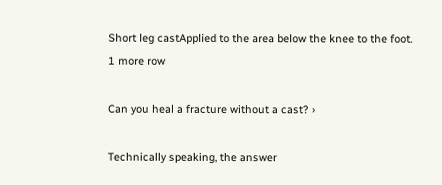Short leg castApplied to the area below the knee to the foot.
1 more row

Can you heal a fracture without a cast? ›

Technically speaking, the answer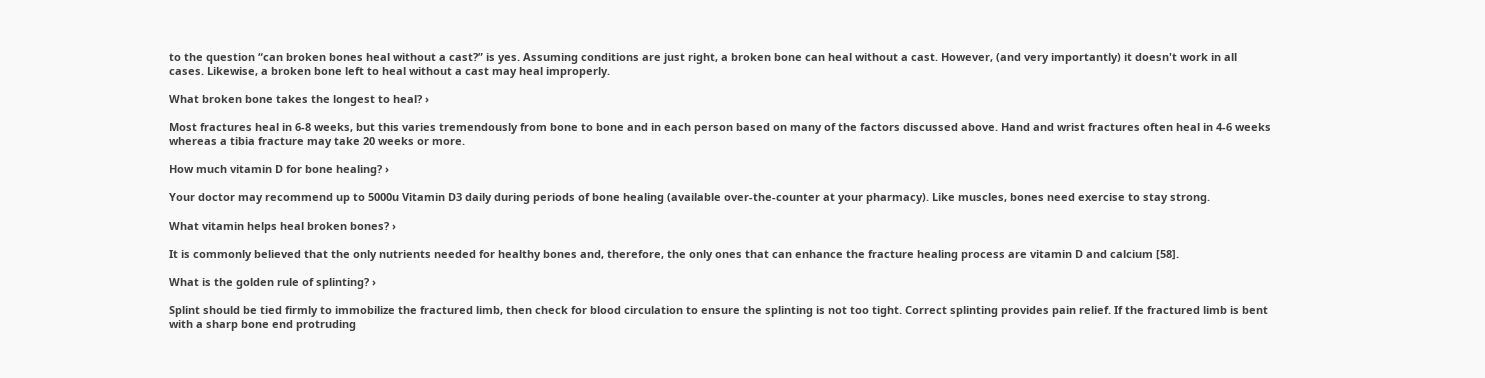to the question “can broken bones heal without a cast?” is yes. Assuming conditions are just right, a broken bone can heal without a cast. However, (and very importantly) it doesn't work in all cases. Likewise, a broken bone left to heal without a cast may heal improperly.

What broken bone takes the longest to heal? ›

Most fractures heal in 6-8 weeks, but this varies tremendously from bone to bone and in each person based on many of the factors discussed above. Hand and wrist fractures often heal in 4-6 weeks whereas a tibia fracture may take 20 weeks or more.

How much vitamin D for bone healing? ›

Your doctor may recommend up to 5000u Vitamin D3 daily during periods of bone healing (available over-the-counter at your pharmacy). Like muscles, bones need exercise to stay strong.

What vitamin helps heal broken bones? ›

It is commonly believed that the only nutrients needed for healthy bones and, therefore, the only ones that can enhance the fracture healing process are vitamin D and calcium [58].

What is the golden rule of splinting? ›

Splint should be tied firmly to immobilize the fractured limb, then check for blood circulation to ensure the splinting is not too tight. Correct splinting provides pain relief. If the fractured limb is bent with a sharp bone end protruding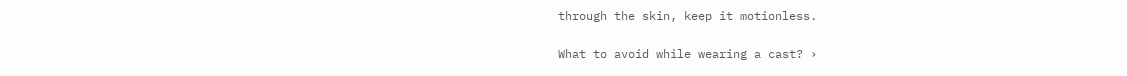through the skin, keep it motionless.

What to avoid while wearing a cast? ›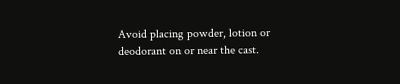Avoid placing powder, lotion or deodorant on or near the cast.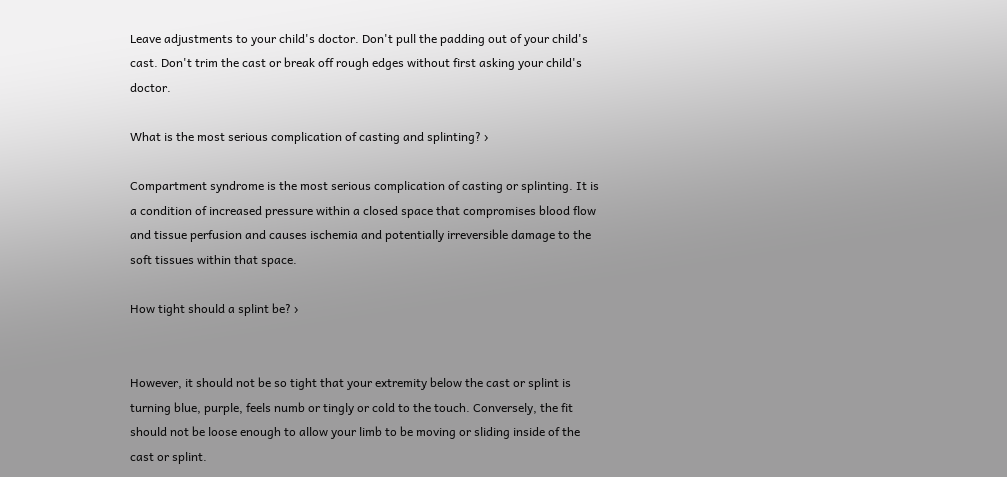Leave adjustments to your child's doctor. Don't pull the padding out of your child's cast. Don't trim the cast or break off rough edges without first asking your child's doctor.

What is the most serious complication of casting and splinting? ›

Compartment syndrome is the most serious complication of casting or splinting. It is a condition of increased pressure within a closed space that compromises blood flow and tissue perfusion and causes ischemia and potentially irreversible damage to the soft tissues within that space.

How tight should a splint be? ›


However, it should not be so tight that your extremity below the cast or splint is turning blue, purple, feels numb or tingly or cold to the touch. Conversely, the fit should not be loose enough to allow your limb to be moving or sliding inside of the cast or splint.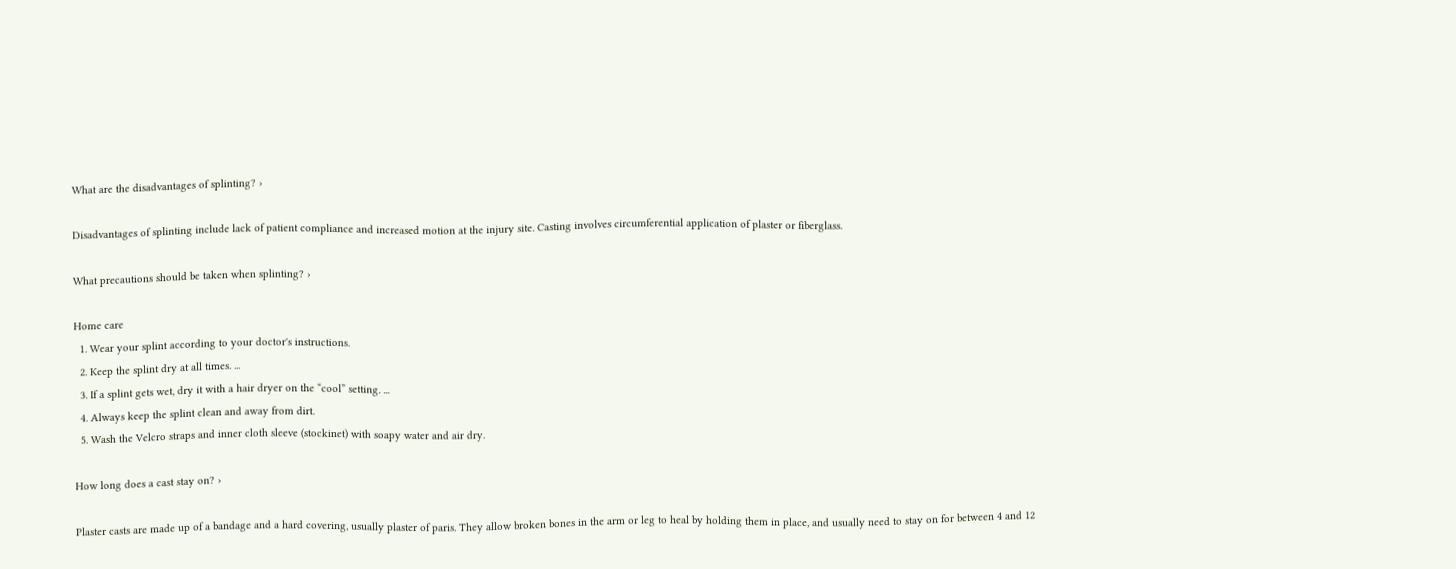What are the disadvantages of splinting? ›

Disadvantages of splinting include lack of patient compliance and increased motion at the injury site. Casting involves circumferential application of plaster or fiberglass.

What precautions should be taken when splinting? ›

Home care
  1. Wear your splint according to your doctor's instructions.
  2. Keep the splint dry at all times. ...
  3. If a splint gets wet, dry it with a hair dryer on the “cool” setting. ...
  4. Always keep the splint clean and away from dirt.
  5. Wash the Velcro straps and inner cloth sleeve (stockinet) with soapy water and air dry.

How long does a cast stay on? ›

Plaster casts are made up of a bandage and a hard covering, usually plaster of paris. They allow broken bones in the arm or leg to heal by holding them in place, and usually need to stay on for between 4 and 12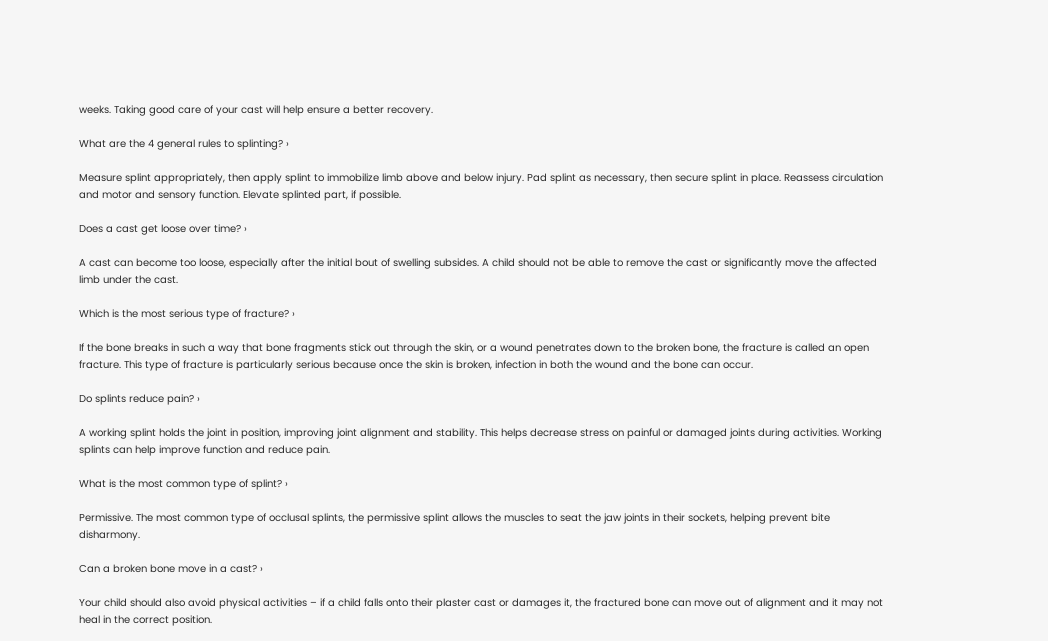weeks. Taking good care of your cast will help ensure a better recovery.

What are the 4 general rules to splinting? ›

Measure splint appropriately, then apply splint to immobilize limb above and below injury. Pad splint as necessary, then secure splint in place. Reassess circulation and motor and sensory function. Elevate splinted part, if possible.

Does a cast get loose over time? ›

A cast can become too loose, especially after the initial bout of swelling subsides. A child should not be able to remove the cast or significantly move the affected limb under the cast.

Which is the most serious type of fracture? ›

If the bone breaks in such a way that bone fragments stick out through the skin, or a wound penetrates down to the broken bone, the fracture is called an open fracture. This type of fracture is particularly serious because once the skin is broken, infection in both the wound and the bone can occur.

Do splints reduce pain? ›

A working splint holds the joint in position, improving joint alignment and stability. This helps decrease stress on painful or damaged joints during activities. Working splints can help improve function and reduce pain.

What is the most common type of splint? ›

Permissive. The most common type of occlusal splints, the permissive splint allows the muscles to seat the jaw joints in their sockets, helping prevent bite disharmony.

Can a broken bone move in a cast? ›

Your child should also avoid physical activities – if a child falls onto their plaster cast or damages it, the fractured bone can move out of alignment and it may not heal in the correct position.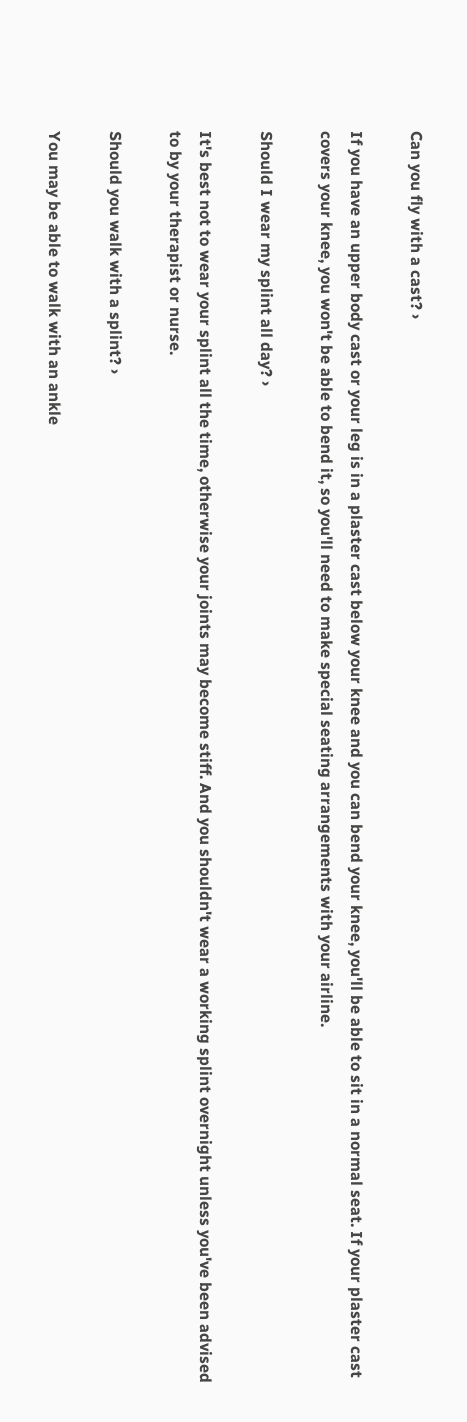Can you fly with a cast? ›

If you have an upper body cast or your leg is in a plaster cast below your knee and you can bend your knee, you'll be able to sit in a normal seat. If your plaster cast covers your knee, you won't be able to bend it, so you'll need to make special seating arrangements with your airline.

Should I wear my splint all day? ›

It's best not to wear your splint all the time, otherwise your joints may become stiff. And you shouldn't wear a working splint overnight unless you've been advised to by your therapist or nurse.

Should you walk with a splint? ›

You may be able to walk with an ankle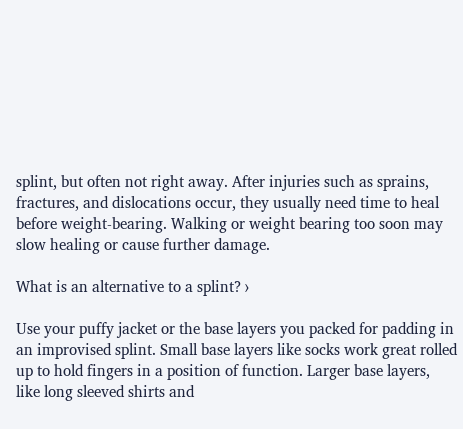splint, but often not right away. After injuries such as sprains, fractures, and dislocations occur, they usually need time to heal before weight-bearing. Walking or weight bearing too soon may slow healing or cause further damage.

What is an alternative to a splint? ›

Use your puffy jacket or the base layers you packed for padding in an improvised splint. Small base layers like socks work great rolled up to hold fingers in a position of function. Larger base layers, like long sleeved shirts and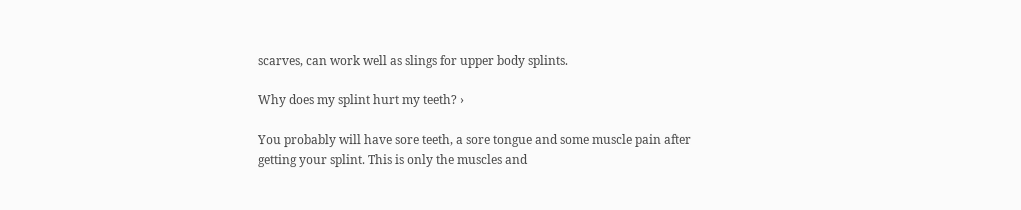scarves, can work well as slings for upper body splints.

Why does my splint hurt my teeth? ›

You probably will have sore teeth, a sore tongue and some muscle pain after getting your splint. This is only the muscles and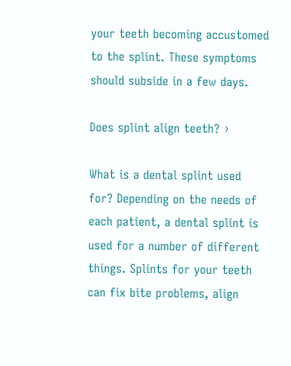your teeth becoming accustomed to the splint. These symptoms should subside in a few days.

Does splint align teeth? ›

What is a dental splint used for? Depending on the needs of each patient, a dental splint is used for a number of different things. Splints for your teeth can fix bite problems, align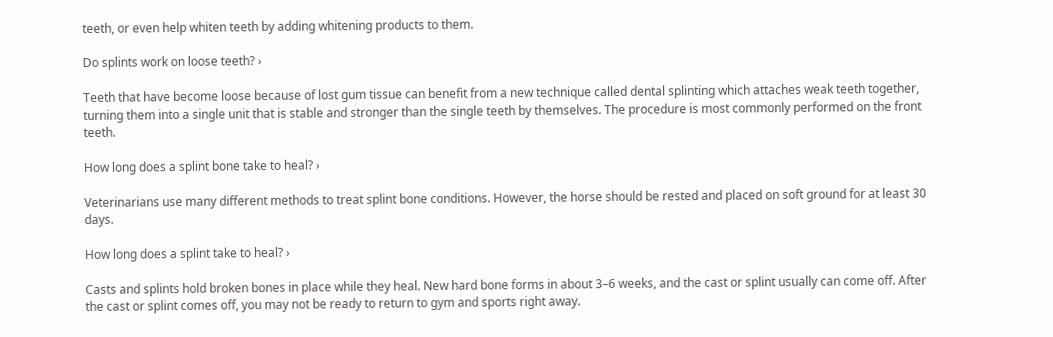teeth, or even help whiten teeth by adding whitening products to them.

Do splints work on loose teeth? ›

Teeth that have become loose because of lost gum tissue can benefit from a new technique called dental splinting which attaches weak teeth together, turning them into a single unit that is stable and stronger than the single teeth by themselves. The procedure is most commonly performed on the front teeth.

How long does a splint bone take to heal? ›

Veterinarians use many different methods to treat splint bone conditions. However, the horse should be rested and placed on soft ground for at least 30 days.

How long does a splint take to heal? ›

Casts and splints hold broken bones in place while they heal. New hard bone forms in about 3–6 weeks, and the cast or splint usually can come off. After the cast or splint comes off, you may not be ready to return to gym and sports right away.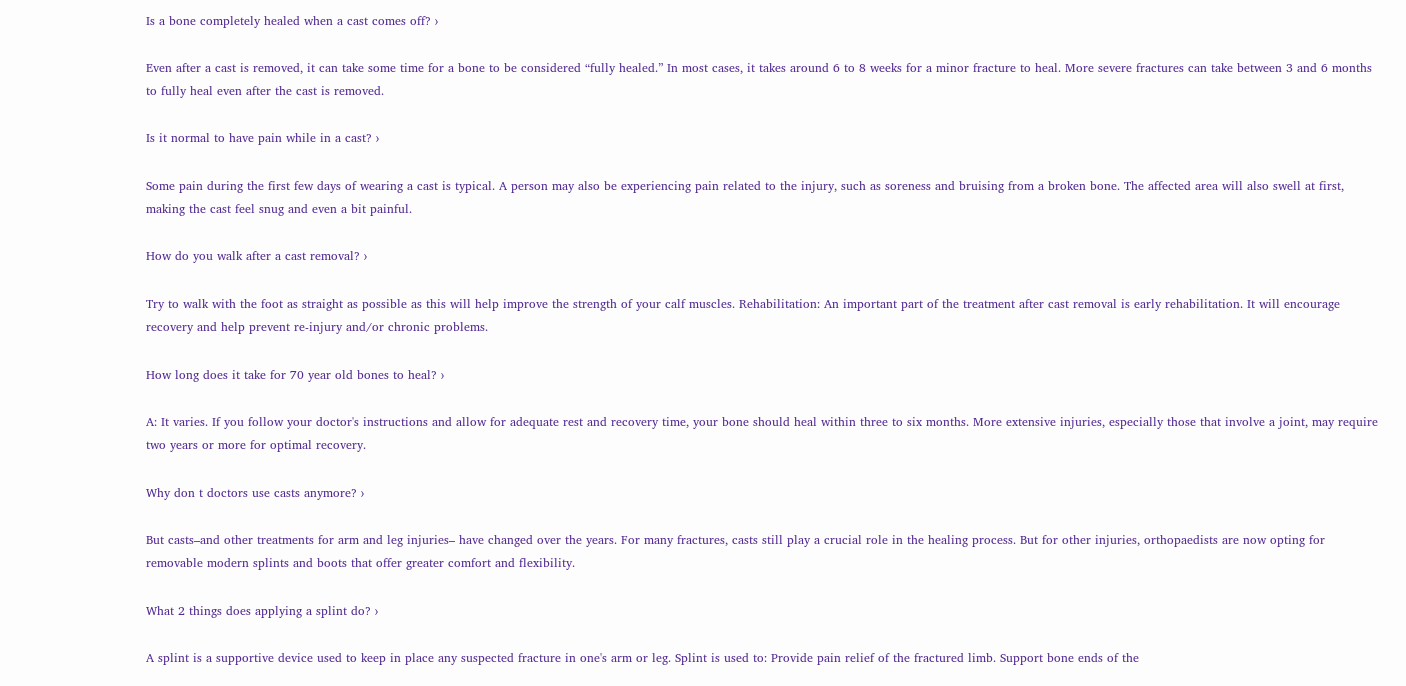Is a bone completely healed when a cast comes off? ›

Even after a cast is removed, it can take some time for a bone to be considered “fully healed.” In most cases, it takes around 6 to 8 weeks for a minor fracture to heal. More severe fractures can take between 3 and 6 months to fully heal even after the cast is removed.

Is it normal to have pain while in a cast? ›

Some pain during the first few days of wearing a cast is typical. A person may also be experiencing pain related to the injury, such as soreness and bruising from a broken bone. The affected area will also swell at first, making the cast feel snug and even a bit painful.

How do you walk after a cast removal? ›

Try to walk with the foot as straight as possible as this will help improve the strength of your calf muscles. Rehabilitation: An important part of the treatment after cast removal is early rehabilitation. It will encourage recovery and help prevent re-injury and/or chronic problems.

How long does it take for 70 year old bones to heal? ›

A: It varies. If you follow your doctor's instructions and allow for adequate rest and recovery time, your bone should heal within three to six months. More extensive injuries, especially those that involve a joint, may require two years or more for optimal recovery.

Why don t doctors use casts anymore? ›

But casts–and other treatments for arm and leg injuries– have changed over the years. For many fractures, casts still play a crucial role in the healing process. But for other injuries, orthopaedists are now opting for removable modern splints and boots that offer greater comfort and flexibility.

What 2 things does applying a splint do? ›

A splint is a supportive device used to keep in place any suspected fracture in one's arm or leg. Splint is used to: Provide pain relief of the fractured limb. Support bone ends of the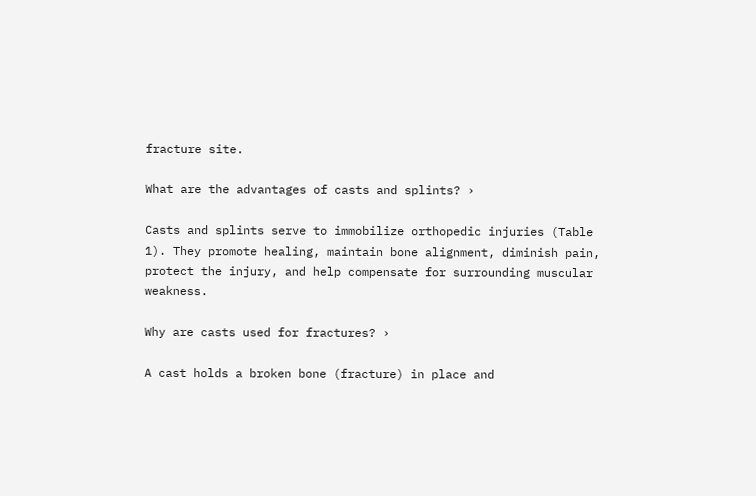fracture site.

What are the advantages of casts and splints? ›

Casts and splints serve to immobilize orthopedic injuries (Table 1). They promote healing, maintain bone alignment, diminish pain, protect the injury, and help compensate for surrounding muscular weakness.

Why are casts used for fractures? ›

A cast holds a broken bone (fracture) in place and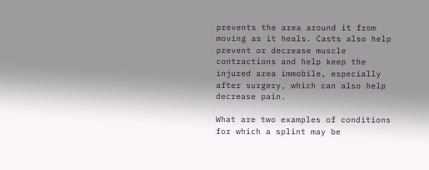prevents the area around it from moving as it heals. Casts also help prevent or decrease muscle contractions and help keep the injured area immobile, especially after surgery, which can also help decrease pain.

What are two examples of conditions for which a splint may be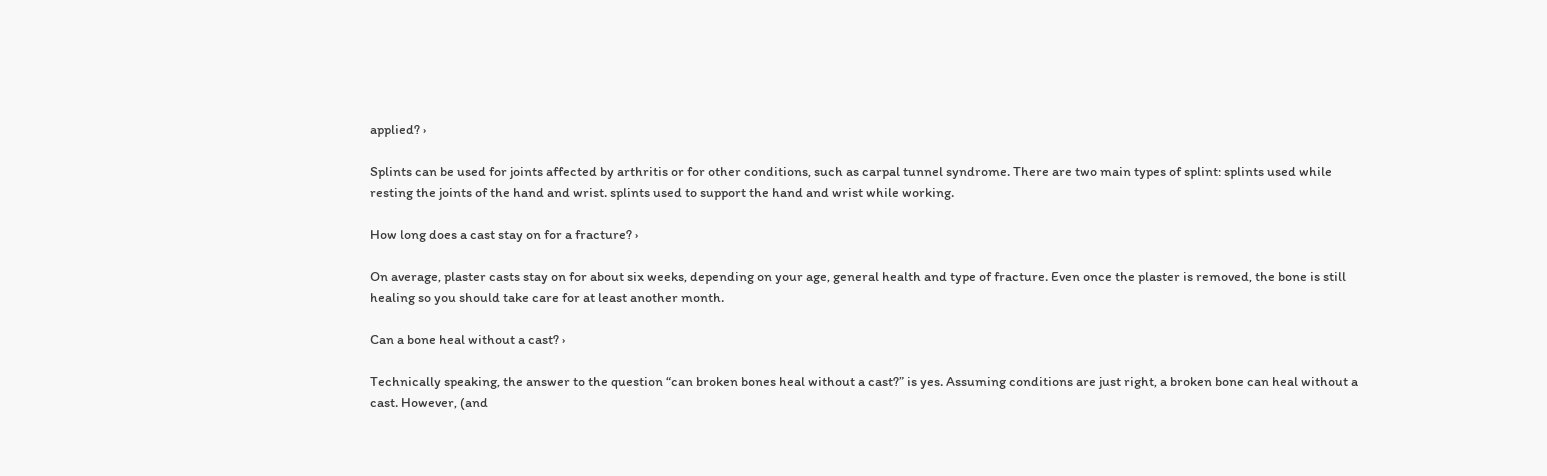applied? ›

Splints can be used for joints affected by arthritis or for other conditions, such as carpal tunnel syndrome. There are two main types of splint: splints used while resting the joints of the hand and wrist. splints used to support the hand and wrist while working.

How long does a cast stay on for a fracture? ›

On average, plaster casts stay on for about six weeks, depending on your age, general health and type of fracture. Even once the plaster is removed, the bone is still healing so you should take care for at least another month.

Can a bone heal without a cast? ›

Technically speaking, the answer to the question “can broken bones heal without a cast?” is yes. Assuming conditions are just right, a broken bone can heal without a cast. However, (and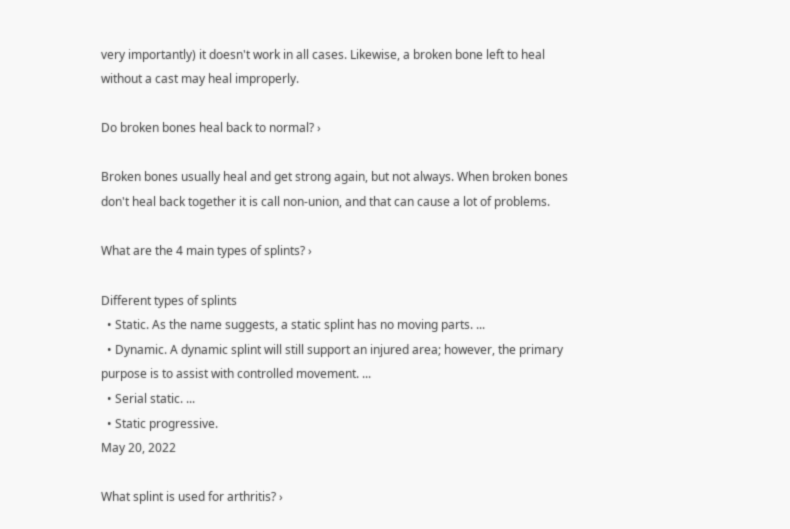very importantly) it doesn't work in all cases. Likewise, a broken bone left to heal without a cast may heal improperly.

Do broken bones heal back to normal? ›

Broken bones usually heal and get strong again, but not always. When broken bones don't heal back together it is call non-union, and that can cause a lot of problems.

What are the 4 main types of splints? ›

Different types of splints
  • Static. As the name suggests, a static splint has no moving parts. ...
  • Dynamic. A dynamic splint will still support an injured area; however, the primary purpose is to assist with controlled movement. ...
  • Serial static. ...
  • Static progressive.
May 20, 2022

What splint is used for arthritis? ›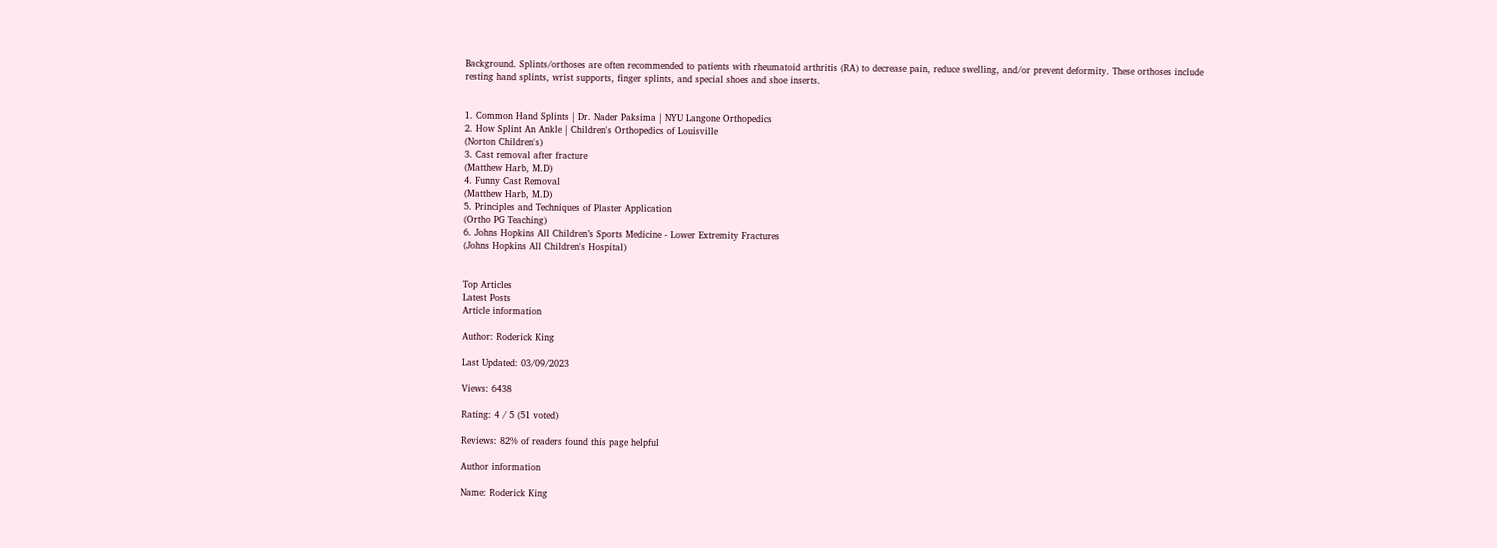Background. Splints/orthoses are often recommended to patients with rheumatoid arthritis (RA) to decrease pain, reduce swelling, and/or prevent deformity. These orthoses include resting hand splints, wrist supports, finger splints, and special shoes and shoe inserts.


1. Common Hand Splints | Dr. Nader Paksima | NYU Langone Orthopedics
2. How Splint An Ankle | Children's Orthopedics of Louisville
(Norton Children's)
3. Cast removal after fracture
(Matthew Harb, M.D)
4. Funny Cast Removal
(Matthew Harb, M.D)
5. Principles and Techniques of Plaster Application
(Ortho PG Teaching)
6. Johns Hopkins All Children’s Sports Medicine - Lower Extremity Fractures
(Johns Hopkins All Children's Hospital)


Top Articles
Latest Posts
Article information

Author: Roderick King

Last Updated: 03/09/2023

Views: 6438

Rating: 4 / 5 (51 voted)

Reviews: 82% of readers found this page helpful

Author information

Name: Roderick King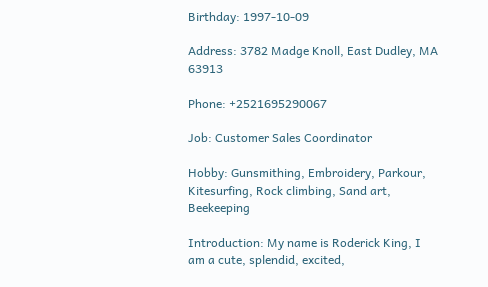Birthday: 1997-10-09

Address: 3782 Madge Knoll, East Dudley, MA 63913

Phone: +2521695290067

Job: Customer Sales Coordinator

Hobby: Gunsmithing, Embroidery, Parkour, Kitesurfing, Rock climbing, Sand art, Beekeeping

Introduction: My name is Roderick King, I am a cute, splendid, excited,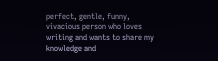perfect, gentle, funny, vivacious person who loves writing and wants to share my knowledge and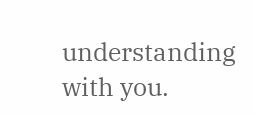understanding with you.